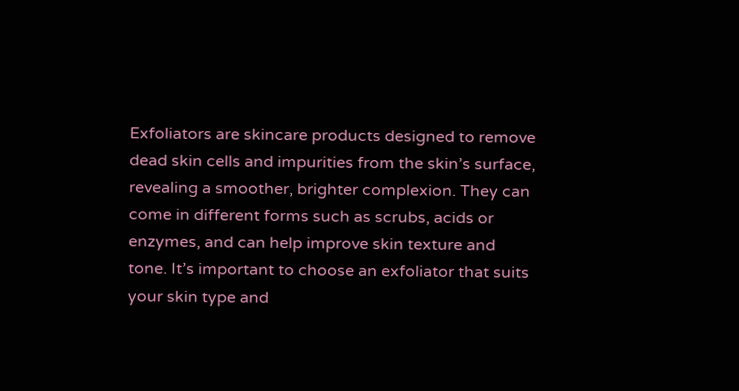Exfoliators are skincare products designed to remove dead skin cells and impurities from the skin’s surface, revealing a smoother, brighter complexion. They can come in different forms such as scrubs, acids or enzymes, and can help improve skin texture and tone. It’s important to choose an exfoliator that suits your skin type and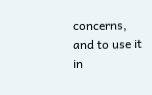concerns, and to use it in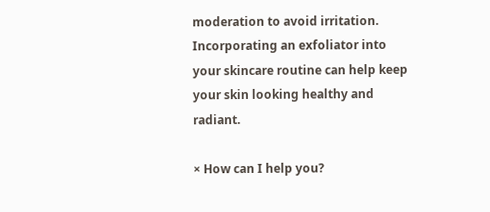moderation to avoid irritation. Incorporating an exfoliator into your skincare routine can help keep your skin looking healthy and radiant.

× How can I help you?